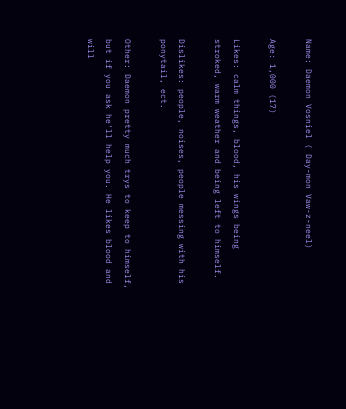Name: Daemon Vosniel ( Day-mon Vaw-z-neel)

Age: 1,000 (17)

Likes: calm things, blood, his wings being stroked, warm weather and being left to himself.

Dislikes: people, noises, people messing with his ponytail, ect.

Other: Daemon pretty much trys to keep to himself, but if you ask he'll help you. He likes blood and will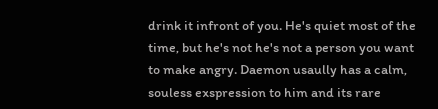drink it infront of you. He's quiet most of the time, but he's not he's not a person you want to make angry. Daemon usaully has a calm, souless exspression to him and its rare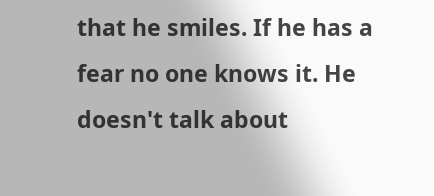that he smiles. If he has a fear no one knows it. He doesn't talk about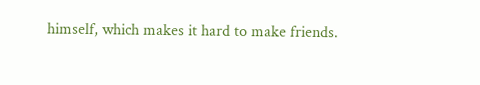himself, which makes it hard to make friends.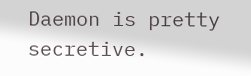Daemon is pretty secretive.